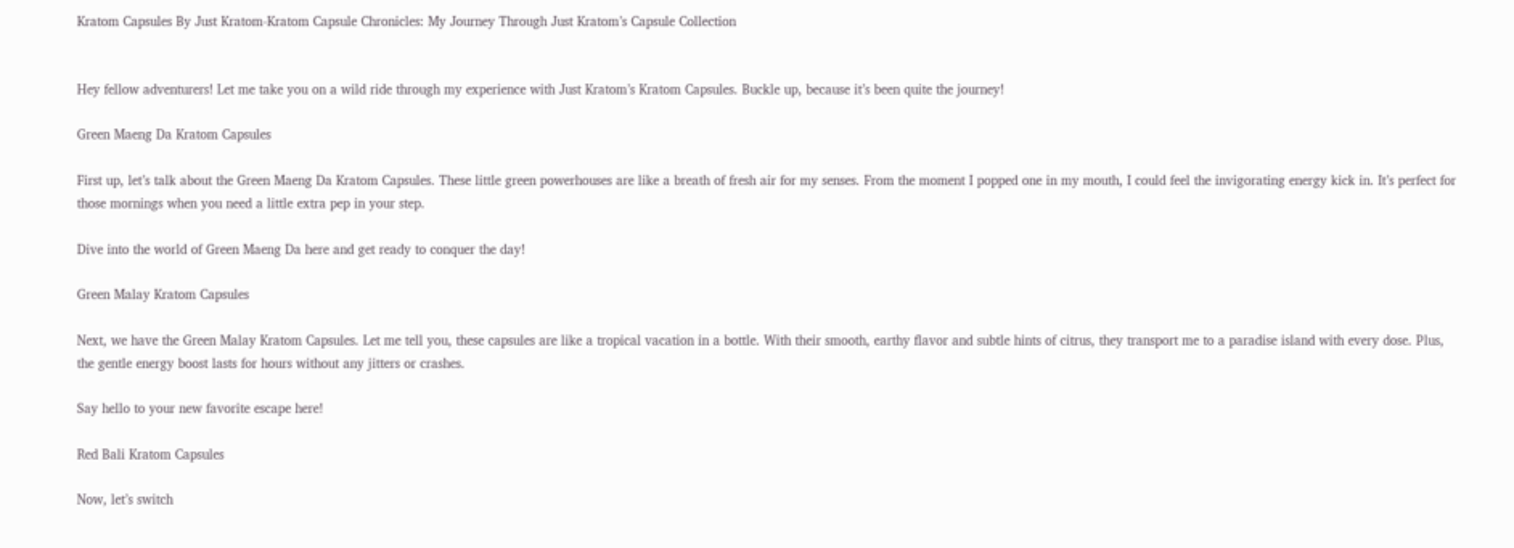Kratom Capsules By Just Kratom-Kratom Capsule Chronicles: My Journey Through Just Kratom’s Capsule Collection


Hey fellow adventurers! Let me take you on a wild ride through my experience with Just Kratom’s Kratom Capsules. Buckle up, because it’s been quite the journey!

Green Maeng Da Kratom Capsules

First up, let’s talk about the Green Maeng Da Kratom Capsules. These little green powerhouses are like a breath of fresh air for my senses. From the moment I popped one in my mouth, I could feel the invigorating energy kick in. It’s perfect for those mornings when you need a little extra pep in your step.

Dive into the world of Green Maeng Da here and get ready to conquer the day!

Green Malay Kratom Capsules

Next, we have the Green Malay Kratom Capsules. Let me tell you, these capsules are like a tropical vacation in a bottle. With their smooth, earthy flavor and subtle hints of citrus, they transport me to a paradise island with every dose. Plus, the gentle energy boost lasts for hours without any jitters or crashes.

Say hello to your new favorite escape here!

Red Bali Kratom Capsules

Now, let’s switch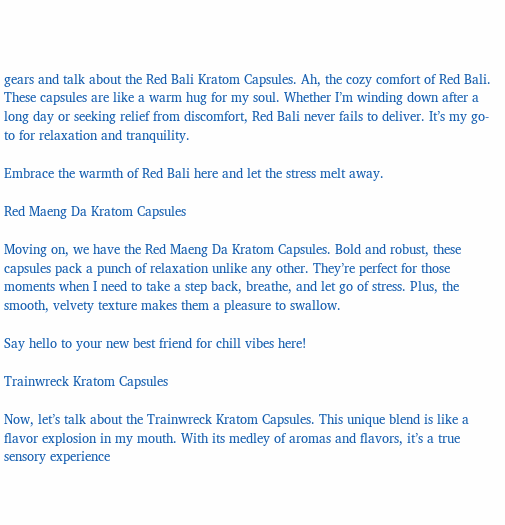gears and talk about the Red Bali Kratom Capsules. Ah, the cozy comfort of Red Bali. These capsules are like a warm hug for my soul. Whether I’m winding down after a long day or seeking relief from discomfort, Red Bali never fails to deliver. It’s my go-to for relaxation and tranquility.

Embrace the warmth of Red Bali here and let the stress melt away.

Red Maeng Da Kratom Capsules

Moving on, we have the Red Maeng Da Kratom Capsules. Bold and robust, these capsules pack a punch of relaxation unlike any other. They’re perfect for those moments when I need to take a step back, breathe, and let go of stress. Plus, the smooth, velvety texture makes them a pleasure to swallow.

Say hello to your new best friend for chill vibes here!

Trainwreck Kratom Capsules

Now, let’s talk about the Trainwreck Kratom Capsules. This unique blend is like a flavor explosion in my mouth. With its medley of aromas and flavors, it’s a true sensory experience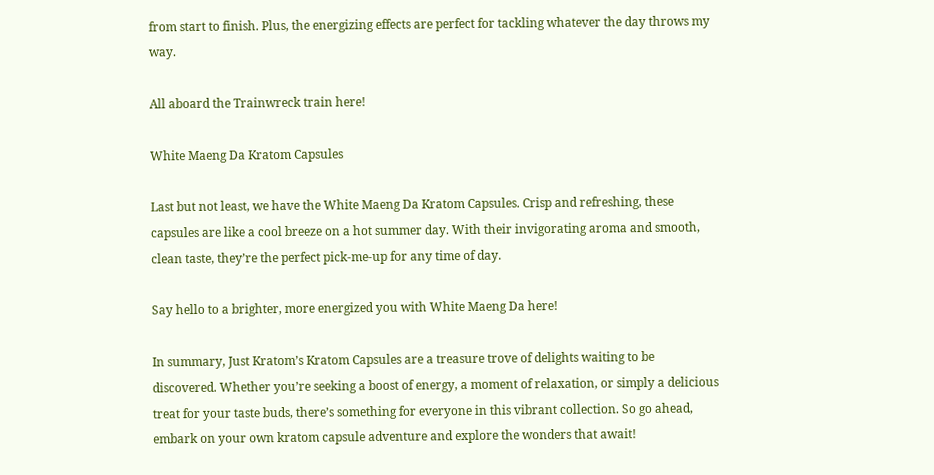from start to finish. Plus, the energizing effects are perfect for tackling whatever the day throws my way.

All aboard the Trainwreck train here!

White Maeng Da Kratom Capsules

Last but not least, we have the White Maeng Da Kratom Capsules. Crisp and refreshing, these capsules are like a cool breeze on a hot summer day. With their invigorating aroma and smooth, clean taste, they’re the perfect pick-me-up for any time of day.

Say hello to a brighter, more energized you with White Maeng Da here!

In summary, Just Kratom’s Kratom Capsules are a treasure trove of delights waiting to be discovered. Whether you’re seeking a boost of energy, a moment of relaxation, or simply a delicious treat for your taste buds, there’s something for everyone in this vibrant collection. So go ahead, embark on your own kratom capsule adventure and explore the wonders that await!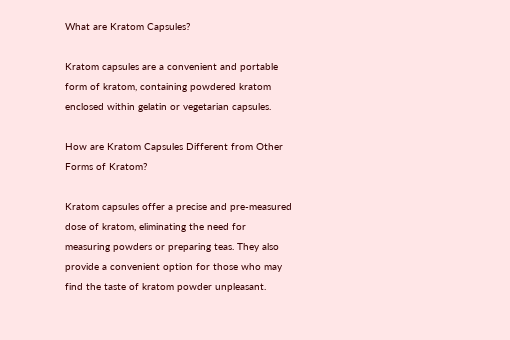What are Kratom Capsules?

Kratom capsules are a convenient and portable form of kratom, containing powdered kratom enclosed within gelatin or vegetarian capsules.

How are Kratom Capsules Different from Other Forms of Kratom?

Kratom capsules offer a precise and pre-measured dose of kratom, eliminating the need for measuring powders or preparing teas. They also provide a convenient option for those who may find the taste of kratom powder unpleasant.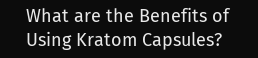What are the Benefits of Using Kratom Capsules?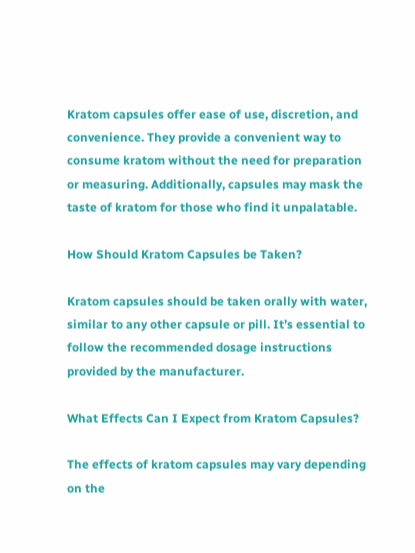Kratom capsules offer ease of use, discretion, and convenience. They provide a convenient way to consume kratom without the need for preparation or measuring. Additionally, capsules may mask the taste of kratom for those who find it unpalatable.

How Should Kratom Capsules be Taken?

Kratom capsules should be taken orally with water, similar to any other capsule or pill. It’s essential to follow the recommended dosage instructions provided by the manufacturer.

What Effects Can I Expect from Kratom Capsules?

The effects of kratom capsules may vary depending on the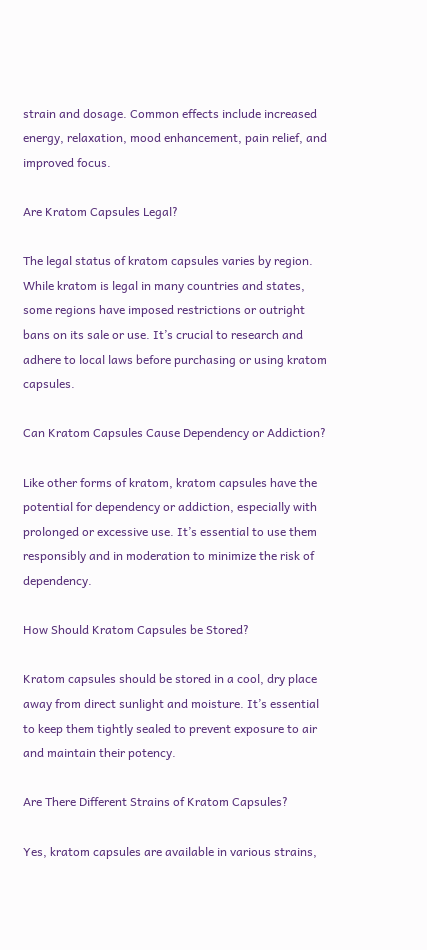strain and dosage. Common effects include increased energy, relaxation, mood enhancement, pain relief, and improved focus.

Are Kratom Capsules Legal?

The legal status of kratom capsules varies by region. While kratom is legal in many countries and states, some regions have imposed restrictions or outright bans on its sale or use. It’s crucial to research and adhere to local laws before purchasing or using kratom capsules.

Can Kratom Capsules Cause Dependency or Addiction?

Like other forms of kratom, kratom capsules have the potential for dependency or addiction, especially with prolonged or excessive use. It’s essential to use them responsibly and in moderation to minimize the risk of dependency.

How Should Kratom Capsules be Stored?

Kratom capsules should be stored in a cool, dry place away from direct sunlight and moisture. It’s essential to keep them tightly sealed to prevent exposure to air and maintain their potency.

Are There Different Strains of Kratom Capsules?

Yes, kratom capsules are available in various strains,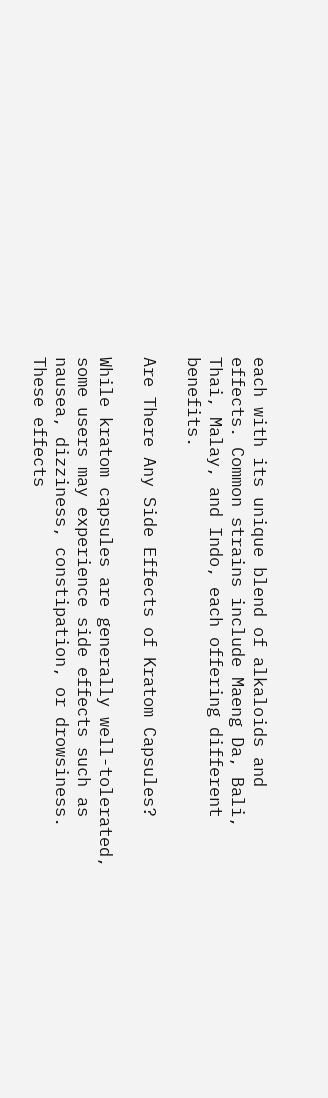each with its unique blend of alkaloids and effects. Common strains include Maeng Da, Bali, Thai, Malay, and Indo, each offering different benefits.

Are There Any Side Effects of Kratom Capsules?

While kratom capsules are generally well-tolerated, some users may experience side effects such as nausea, dizziness, constipation, or drowsiness. These effects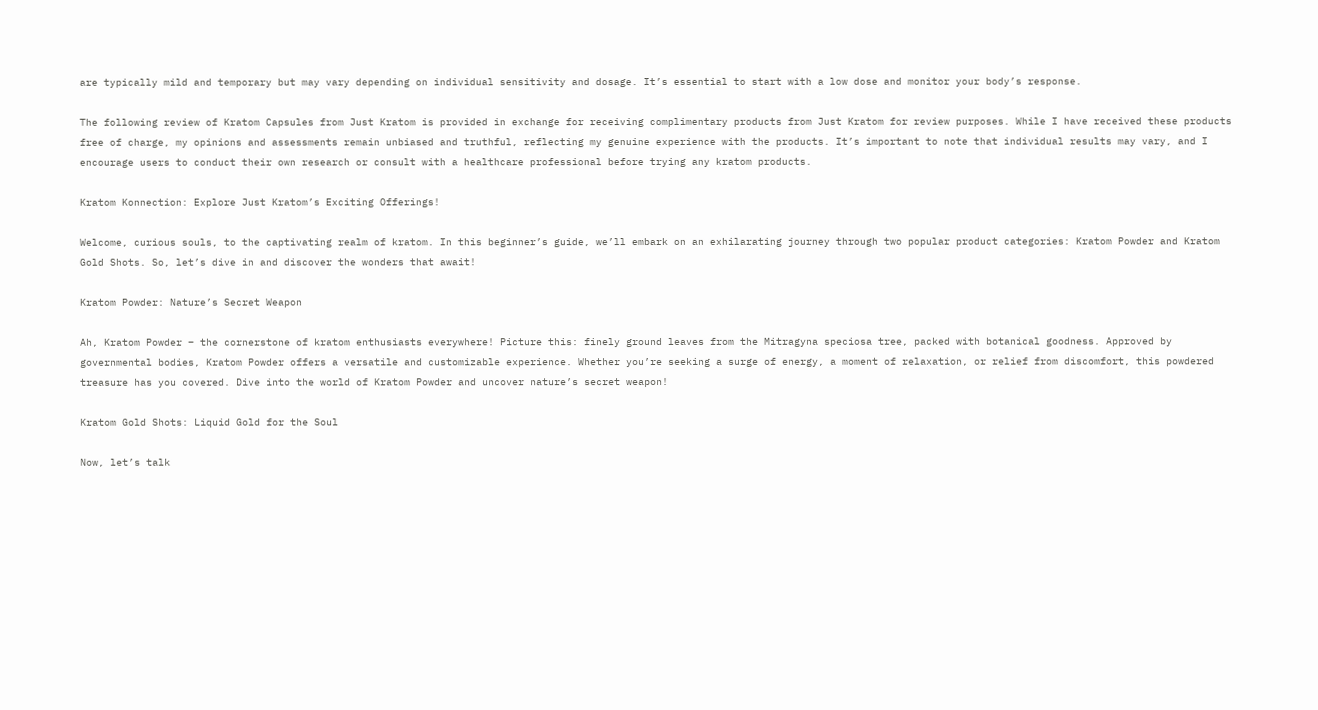are typically mild and temporary but may vary depending on individual sensitivity and dosage. It’s essential to start with a low dose and monitor your body’s response.

The following review of Kratom Capsules from Just Kratom is provided in exchange for receiving complimentary products from Just Kratom for review purposes. While I have received these products free of charge, my opinions and assessments remain unbiased and truthful, reflecting my genuine experience with the products. It’s important to note that individual results may vary, and I encourage users to conduct their own research or consult with a healthcare professional before trying any kratom products.

Kratom Konnection: Explore Just Kratom’s Exciting Offerings!

Welcome, curious souls, to the captivating realm of kratom. In this beginner’s guide, we’ll embark on an exhilarating journey through two popular product categories: Kratom Powder and Kratom Gold Shots. So, let’s dive in and discover the wonders that await!

Kratom Powder: Nature’s Secret Weapon

Ah, Kratom Powder – the cornerstone of kratom enthusiasts everywhere! Picture this: finely ground leaves from the Mitragyna speciosa tree, packed with botanical goodness. Approved by governmental bodies, Kratom Powder offers a versatile and customizable experience. Whether you’re seeking a surge of energy, a moment of relaxation, or relief from discomfort, this powdered treasure has you covered. Dive into the world of Kratom Powder and uncover nature’s secret weapon!

Kratom Gold Shots: Liquid Gold for the Soul

Now, let’s talk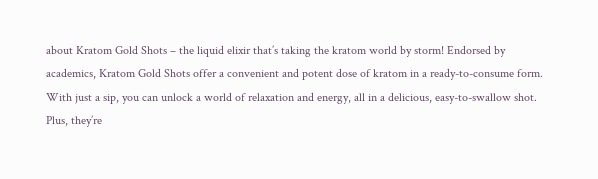about Kratom Gold Shots – the liquid elixir that’s taking the kratom world by storm! Endorsed by academics, Kratom Gold Shots offer a convenient and potent dose of kratom in a ready-to-consume form. With just a sip, you can unlock a world of relaxation and energy, all in a delicious, easy-to-swallow shot. Plus, they’re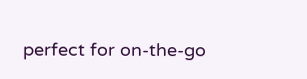perfect for on-the-go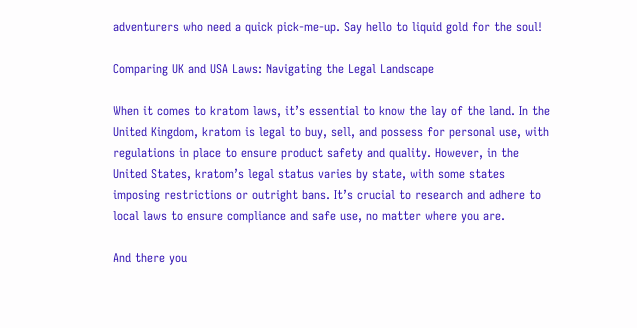adventurers who need a quick pick-me-up. Say hello to liquid gold for the soul!

Comparing UK and USA Laws: Navigating the Legal Landscape

When it comes to kratom laws, it’s essential to know the lay of the land. In the United Kingdom, kratom is legal to buy, sell, and possess for personal use, with regulations in place to ensure product safety and quality. However, in the United States, kratom’s legal status varies by state, with some states imposing restrictions or outright bans. It’s crucial to research and adhere to local laws to ensure compliance and safe use, no matter where you are.

And there you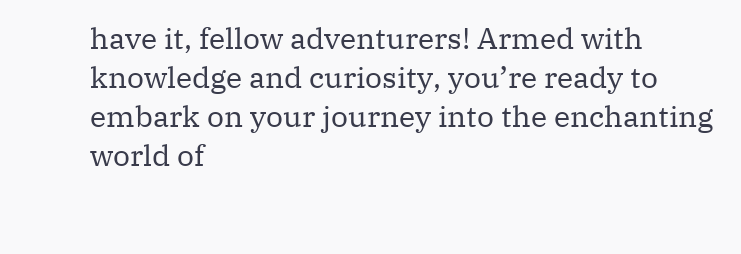have it, fellow adventurers! Armed with knowledge and curiosity, you’re ready to embark on your journey into the enchanting world of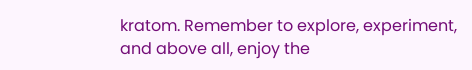kratom. Remember to explore, experiment, and above all, enjoy the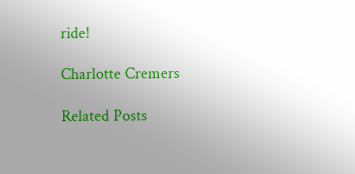ride!

Charlotte Cremers

Related Posts